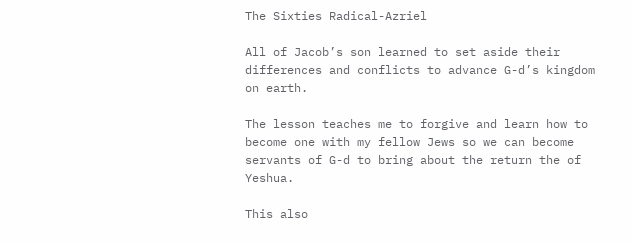The Sixties Radical-Azriel

All of Jacob’s son learned to set aside their differences and conflicts to advance G-d’s kingdom on earth.

The lesson teaches me to forgive and learn how to become one with my fellow Jews so we can become servants of G-d to bring about the return the of Yeshua.

This also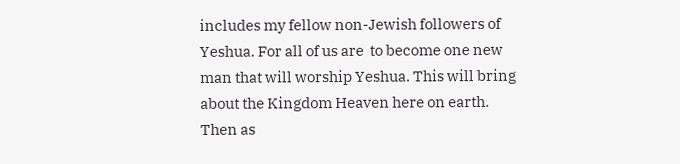includes my fellow non-Jewish followers of Yeshua. For all of us are  to become one new man that will worship Yeshua. This will bring about the Kingdom Heaven here on earth. Then as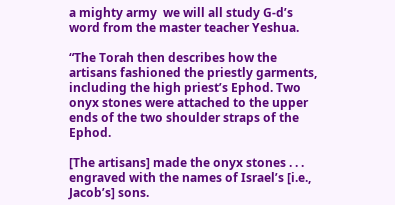a mighty army  we will all study G-d’s word from the master teacher Yeshua.

“The Torah then describes how the artisans fashioned the priestly garments, including the high priest’s Ephod. Two onyx stones were attached to the upper ends of the two shoulder straps of the Ephod.

[The artisans] made the onyx stones . . . engraved with the names of Israel’s [i.e., Jacob’s] sons.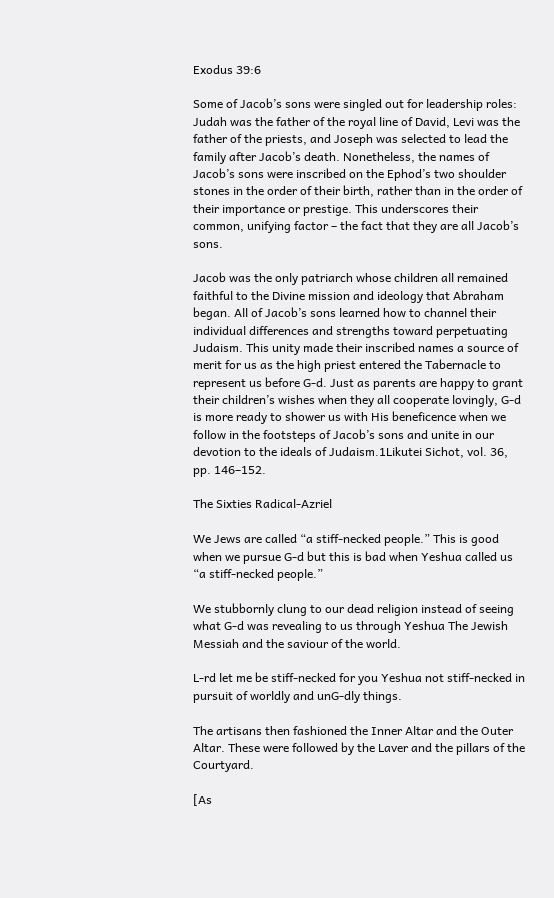Exodus 39:6

Some of Jacob’s sons were singled out for leadership roles: Judah was the father of the royal line of David, Levi was the father of the priests, and Joseph was selected to lead the family after Jacob’s death. Nonetheless, the names of Jacob’s sons were inscribed on the Ephod’s two shoulder stones in the order of their birth, rather than in the order of their importance or prestige. This underscores their common, unifying factor – the fact that they are all Jacob’s sons.

Jacob was the only patriarch whose children all remained faithful to the Divine mission and ideology that Abraham began. All of Jacob’s sons learned how to channel their individual differences and strengths toward perpetuating Judaism. This unity made their inscribed names a source of merit for us as the high priest entered the Tabernacle to represent us before G‑d. Just as parents are happy to grant their children’s wishes when they all cooperate lovingly, G‑d is more ready to shower us with His beneficence when we follow in the footsteps of Jacob’s sons and unite in our devotion to the ideals of Judaism.1Likutei Sichot, vol. 36, pp. 146–152.

The Sixties Radical-Azriel

We Jews are called “a stiff-necked people.” This is good when we pursue G-d but this is bad when Yeshua called us “a stiff-necked people.”

We stubbornly clung to our dead religion instead of seeing what G-d was revealing to us through Yeshua The Jewish Messiah and the saviour of the world.

L-rd let me be stiff-necked for you Yeshua not stiff-necked in pursuit of worldly and unG-dly things.

The artisans then fashioned the Inner Altar and the Outer Altar. These were followed by the Laver and the pillars of the Courtyard.

[As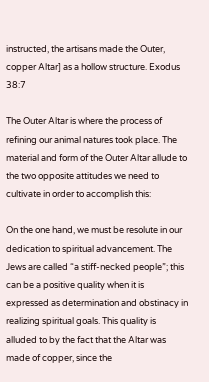instructed, the artisans made the Outer, copper Altar] as a hollow structure. Exodus 38:7

The Outer Altar is where the process of refining our animal natures took place. The material and form of the Outer Altar allude to the two opposite attitudes we need to cultivate in order to accomplish this:

On the one hand, we must be resolute in our dedication to spiritual advancement. The Jews are called “a stiff-necked people”; this can be a positive quality when it is expressed as determination and obstinacy in realizing spiritual goals. This quality is alluded to by the fact that the Altar was made of copper, since the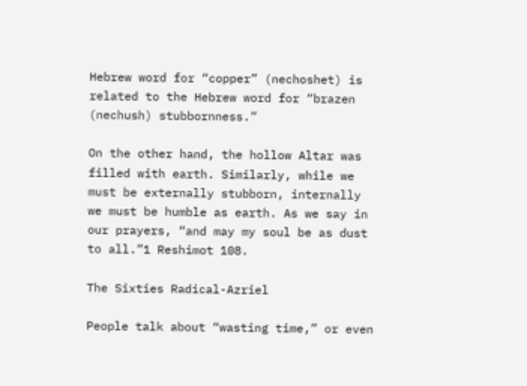Hebrew word for “copper” (nechoshet) is related to the Hebrew word for “brazen (nechush) stubbornness.”

On the other hand, the hollow Altar was filled with earth. Similarly, while we must be externally stubborn, internally we must be humble as earth. As we say in our prayers, “and may my soul be as dust to all.”1 Reshimot 108.

The Sixties Radical-Azriel

People talk about “wasting time,” or even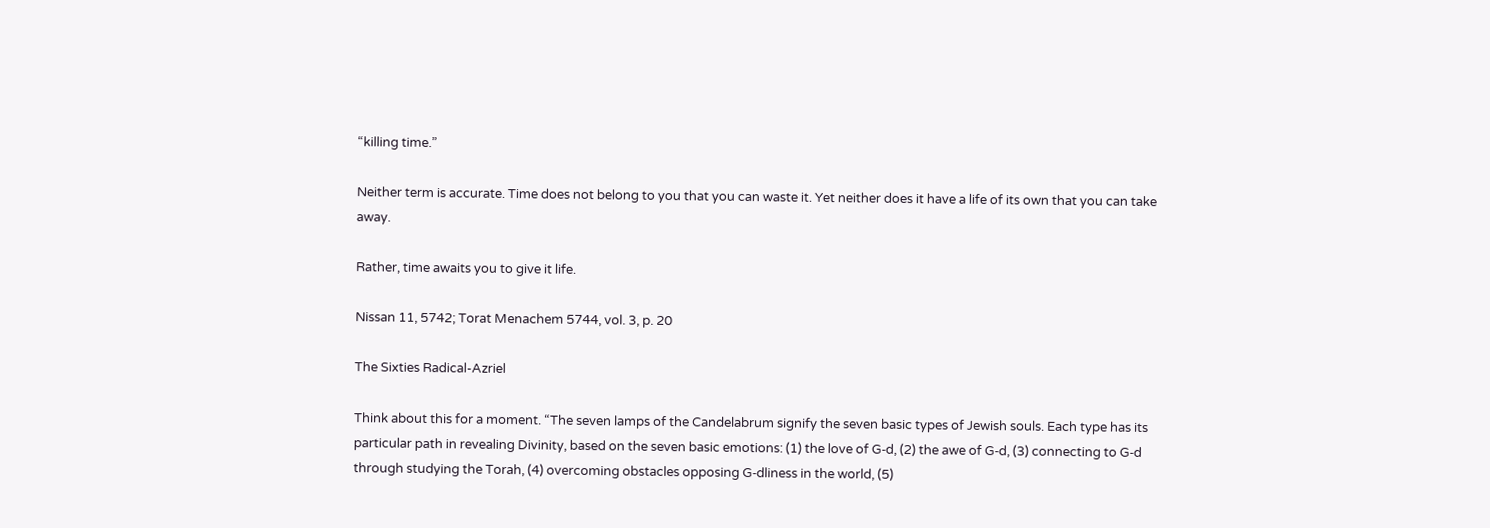“killing time.”

Neither term is accurate. Time does not belong to you that you can waste it. Yet neither does it have a life of its own that you can take away.

Rather, time awaits you to give it life.

Nissan 11, 5742; Torat Menachem 5744, vol. 3, p. 20

The Sixties Radical-Azriel

Think about this for a moment. “The seven lamps of the Candelabrum signify the seven basic types of Jewish souls. Each type has its particular path in revealing Divinity, based on the seven basic emotions: (1) the love of G‑d, (2) the awe of G‑d, (3) connecting to G‑d through studying the Torah, (4) overcoming obstacles opposing G‑dliness in the world, (5)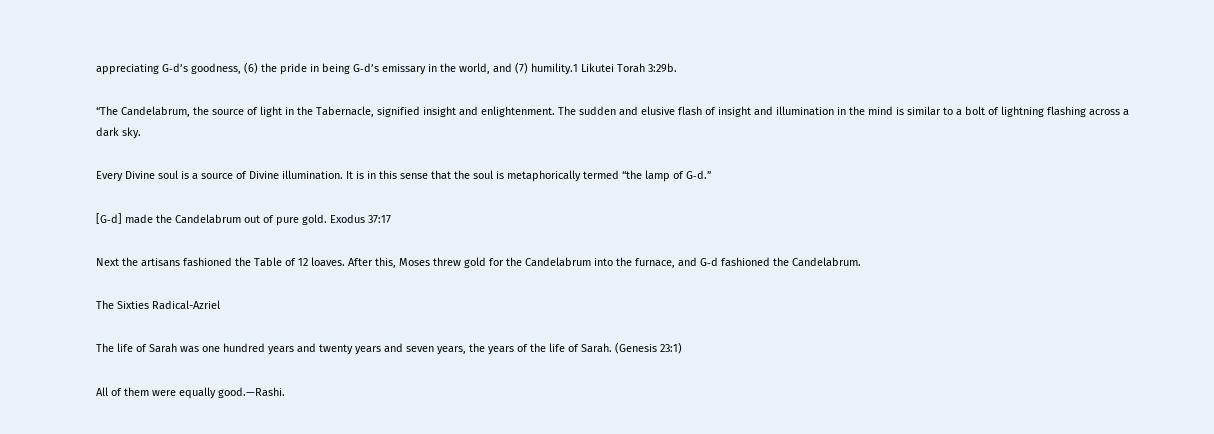appreciating G‑d’s goodness, (6) the pride in being G‑d’s emissary in the world, and (7) humility.1 Likutei Torah 3:29b.

“The Candelabrum, the source of light in the Tabernacle, signified insight and enlightenment. The sudden and elusive flash of insight and illumination in the mind is similar to a bolt of lightning flashing across a dark sky.

Every Divine soul is a source of Divine illumination. It is in this sense that the soul is metaphorically termed “the lamp of G‑d.”

[G‑d] made the Candelabrum out of pure gold. Exodus 37:17

Next the artisans fashioned the Table of 12 loaves. After this, Moses threw gold for the Candelabrum into the furnace, and G‑d fashioned the Candelabrum.

The Sixties Radical-Azriel

The life of Sarah was one hundred years and twenty years and seven years, the years of the life of Sarah. (Genesis 23:1)

All of them were equally good.—Rashi.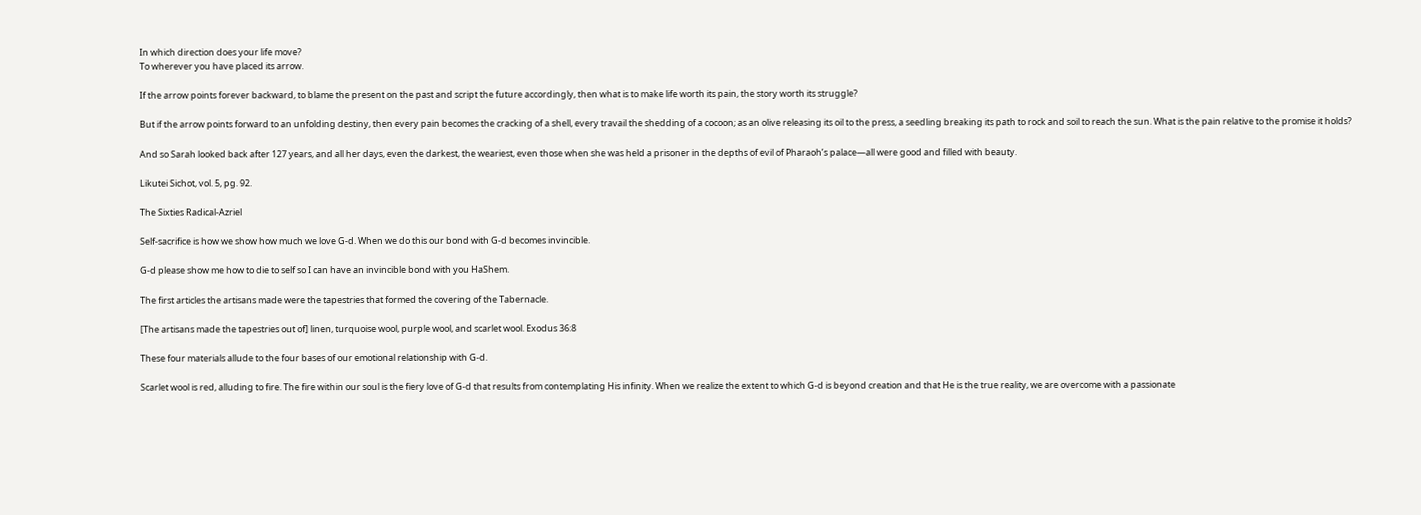In which direction does your life move?
To wherever you have placed its arrow.

If the arrow points forever backward, to blame the present on the past and script the future accordingly, then what is to make life worth its pain, the story worth its struggle?

But if the arrow points forward to an unfolding destiny, then every pain becomes the cracking of a shell, every travail the shedding of a cocoon; as an olive releasing its oil to the press, a seedling breaking its path to rock and soil to reach the sun. What is the pain relative to the promise it holds?

And so Sarah looked back after 127 years, and all her days, even the darkest, the weariest, even those when she was held a prisoner in the depths of evil of Pharaoh’s palace—all were good and filled with beauty.

Likutei Sichot, vol. 5, pg. 92.

The Sixties Radical-Azriel

Self-sacrifice is how we show how much we love G-d. When we do this our bond with G-d becomes invincible.

G-d please show me how to die to self so I can have an invincible bond with you HaShem.

The first articles the artisans made were the tapestries that formed the covering of the Tabernacle.

[The artisans made the tapestries out of] linen, turquoise wool, purple wool, and scarlet wool. Exodus 36:8

These four materials allude to the four bases of our emotional relationship with G‑d.

Scarlet wool is red, alluding to fire. The fire within our soul is the fiery love of G‑d that results from contemplating His infinity. When we realize the extent to which G‑d is beyond creation and that He is the true reality, we are overcome with a passionate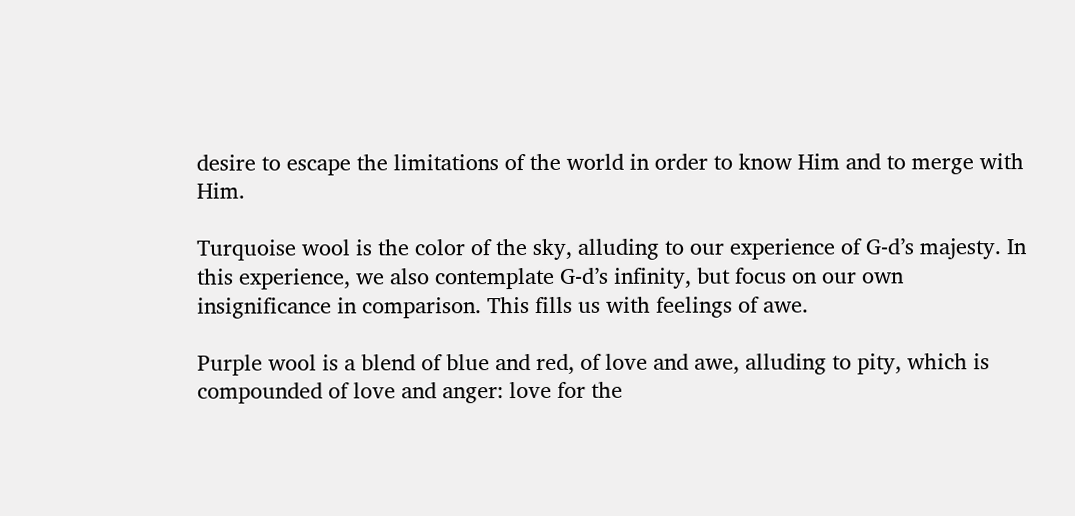desire to escape the limitations of the world in order to know Him and to merge with Him.

Turquoise wool is the color of the sky, alluding to our experience of G‑d’s majesty. In this experience, we also contemplate G‑d’s infinity, but focus on our own insignificance in comparison. This fills us with feelings of awe.

Purple wool is a blend of blue and red, of love and awe, alluding to pity, which is compounded of love and anger: love for the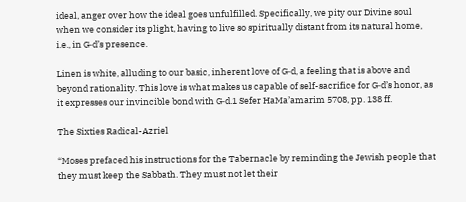ideal, anger over how the ideal goes unfulfilled. Specifically, we pity our Divine soul when we consider its plight, having to live so spiritually distant from its natural home, i.e., in G‑d’s presence.

Linen is white, alluding to our basic, inherent love of G‑d, a feeling that is above and beyond rationality. This love is what makes us capable of self-sacrifice for G‑d’s honor, as it expresses our invincible bond with G‑d.1 Sefer HaMa’amarim 5708, pp. 138 ff.

The Sixties Radical-Azriel

“Moses prefaced his instructions for the Tabernacle by reminding the Jewish people that they must keep the Sabbath. They must not let their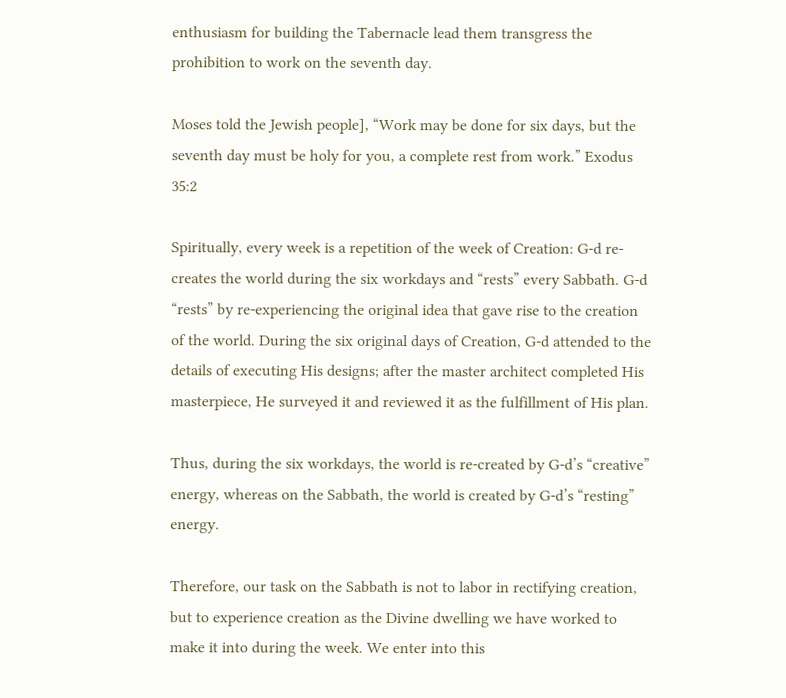enthusiasm for building the Tabernacle lead them transgress the prohibition to work on the seventh day.

Moses told the Jewish people], “Work may be done for six days, but the seventh day must be holy for you, a complete rest from work.” Exodus 35:2

Spiritually, every week is a repetition of the week of Creation: G‑d re-creates the world during the six workdays and “rests” every Sabbath. G‑d “rests” by re-experiencing the original idea that gave rise to the creation of the world. During the six original days of Creation, G‑d attended to the details of executing His designs; after the master architect completed His masterpiece, He surveyed it and reviewed it as the fulfillment of His plan.

Thus, during the six workdays, the world is re-created by G‑d’s “creative” energy, whereas on the Sabbath, the world is created by G‑d’s “resting” energy.

Therefore, our task on the Sabbath is not to labor in rectifying creation, but to experience creation as the Divine dwelling we have worked to make it into during the week. We enter into this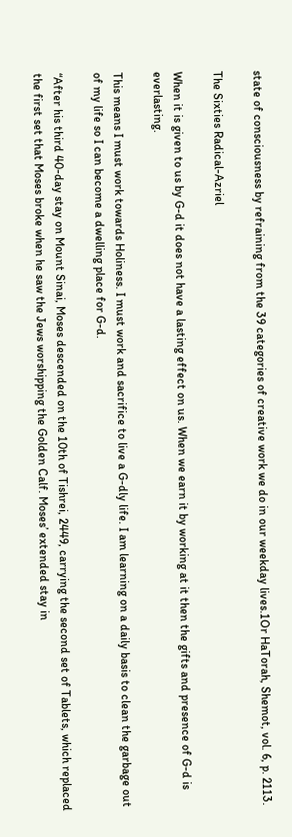state of consciousness by refraining from the 39 categories of creative work we do in our weekday lives.1Or HaTorah, Shemot, vol. 6, p. 2113.

The Sixties Radical-Azriel

When it is given to us by G-d it does not have a lasting effect on us. When we earn it by working at it then the gifts and presence of G-d is everlasting.

This means I must work towards Holiness. I must work and sacrifice to live a G-dly life. I am learning on a daily basis to clean the garbage out of my life so I can become a dwelling place for G-d.

“After his third 40-day stay on Mount Sinai, Moses descended on the 10th of Tishrei, 2449, carrying the second set of Tablets, which replaced the first set that Moses broke when he saw the Jews worshipping the Golden Calf. Moses’ extended stay in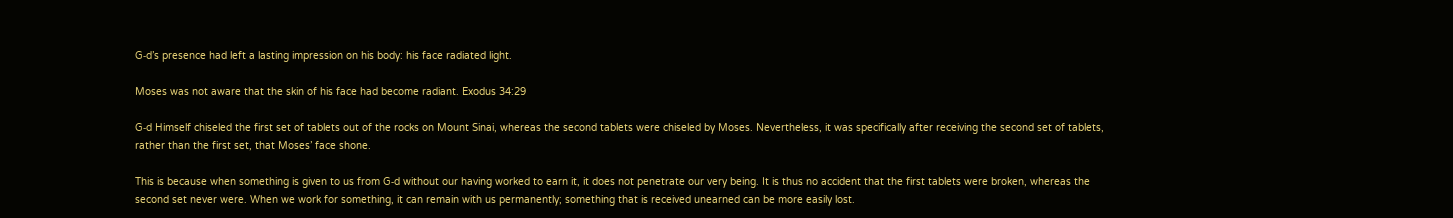G‑d’s presence had left a lasting impression on his body: his face radiated light.

Moses was not aware that the skin of his face had become radiant. Exodus 34:29

G‑d Himself chiseled the first set of tablets out of the rocks on Mount Sinai, whereas the second tablets were chiseled by Moses. Nevertheless, it was specifically after receiving the second set of tablets, rather than the first set, that Moses’ face shone.

This is because when something is given to us from G‑d without our having worked to earn it, it does not penetrate our very being. It is thus no accident that the first tablets were broken, whereas the second set never were. When we work for something, it can remain with us permanently; something that is received unearned can be more easily lost.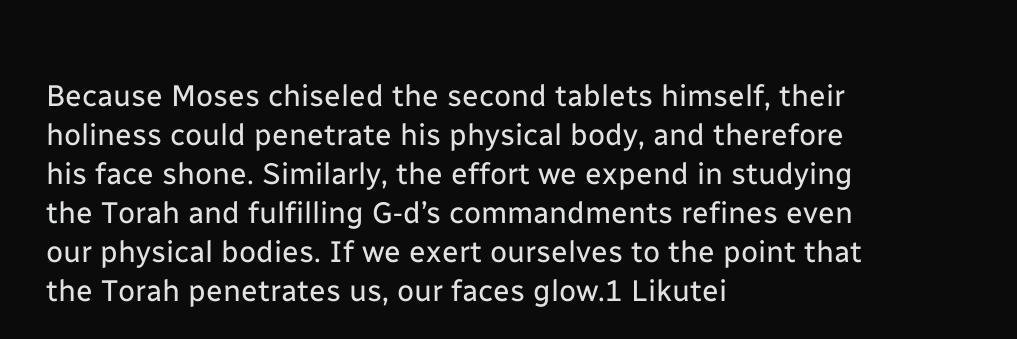Because Moses chiseled the second tablets himself, their holiness could penetrate his physical body, and therefore his face shone. Similarly, the effort we expend in studying the Torah and fulfilling G‑d’s commandments refines even our physical bodies. If we exert ourselves to the point that the Torah penetrates us, our faces glow.1 Likutei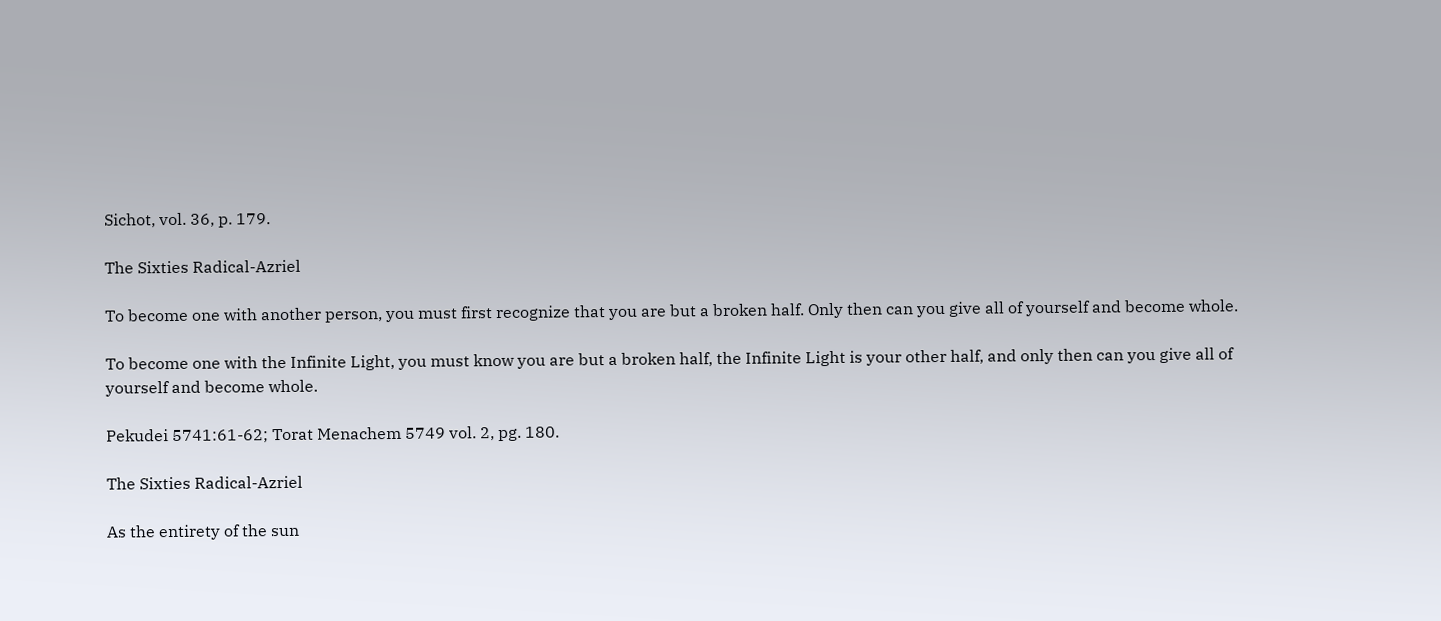Sichot, vol. 36, p. 179.

The Sixties Radical-Azriel

To become one with another person, you must first recognize that you are but a broken half. Only then can you give all of yourself and become whole.

To become one with the Infinite Light, you must know you are but a broken half, the Infinite Light is your other half, and only then can you give all of yourself and become whole.

Pekudei 5741:61-62; Torat Menachem 5749 vol. 2, pg. 180.

The Sixties Radical-Azriel

As the entirety of the sun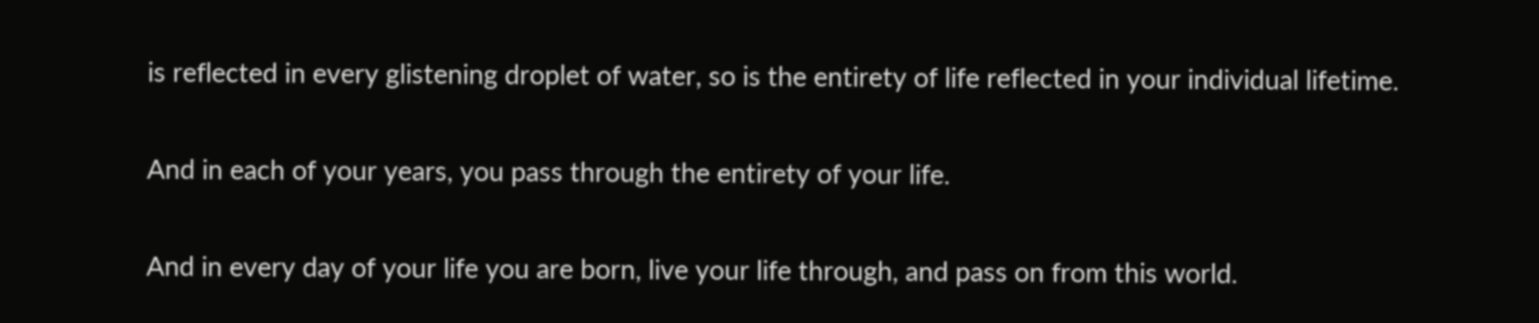is reflected in every glistening droplet of water, so is the entirety of life reflected in your individual lifetime.

And in each of your years, you pass through the entirety of your life.

And in every day of your life you are born, live your life through, and pass on from this world.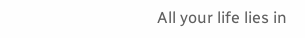All your life lies in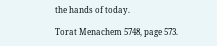the hands of today.

Torat Menachem 5748, page 573.